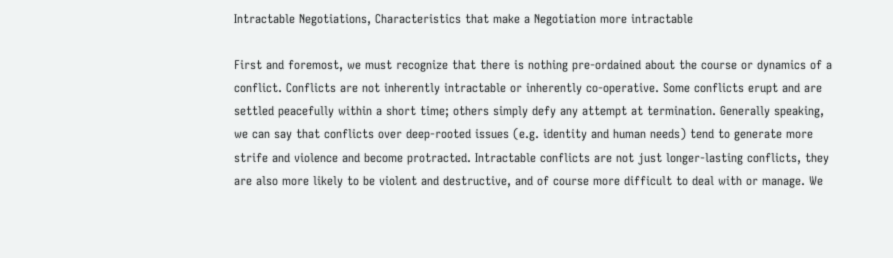Intractable Negotiations, Characteristics that make a Negotiation more intractable

First and foremost, we must recognize that there is nothing pre-ordained about the course or dynamics of a conflict. Conflicts are not inherently intractable or inherently co-operative. Some conflicts erupt and are settled peacefully within a short time; others simply defy any attempt at termination. Generally speaking, we can say that conflicts over deep-rooted issues (e.g. identity and human needs) tend to generate more strife and violence and become protracted. Intractable conflicts are not just longer-lasting conflicts, they are also more likely to be violent and destructive, and of course more difficult to deal with or manage. We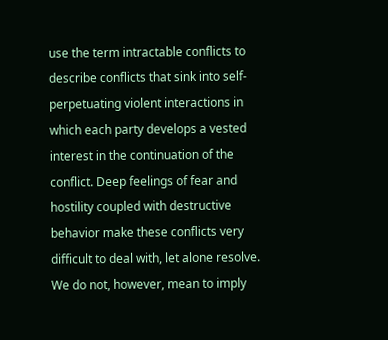use the term intractable conflicts to describe conflicts that sink into self-perpetuating violent interactions in which each party develops a vested interest in the continuation of the conflict. Deep feelings of fear and hostility coupled with destructive behavior make these conflicts very difficult to deal with, let alone resolve. We do not, however, mean to imply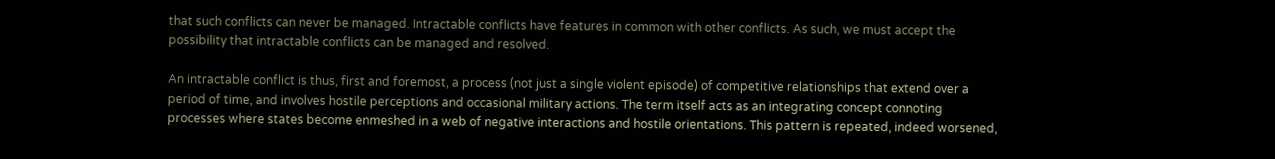that such conflicts can never be managed. Intractable conflicts have features in common with other conflicts. As such, we must accept the possibility that intractable conflicts can be managed and resolved.

An intractable conflict is thus, first and foremost, a process (not just a single violent episode) of competitive relationships that extend over a period of time, and involves hostile perceptions and occasional military actions. The term itself acts as an integrating concept connoting processes where states become enmeshed in a web of negative interactions and hostile orientations. This pattern is repeated, indeed worsened,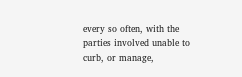every so often, with the parties involved unable to curb, or manage,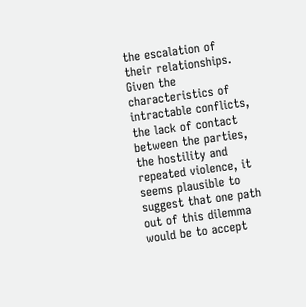the escalation of their relationships. Given the characteristics of intractable conflicts, the lack of contact between the parties, the hostility and repeated violence, it seems plausible to suggest that one path out of this dilemma would be to accept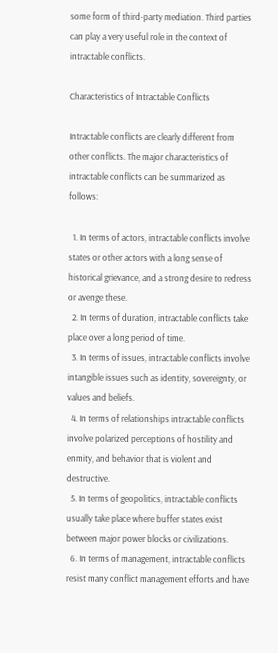some form of third-party mediation. Third parties can play a very useful role in the context of intractable conflicts.

Characteristics of Intractable Conflicts

Intractable conflicts are clearly different from other conflicts. The major characteristics of intractable conflicts can be summarized as follows:

  1. In terms of actors, intractable conflicts involve states or other actors with a long sense of historical grievance, and a strong desire to redress or avenge these.
  2. In terms of duration, intractable conflicts take place over a long period of time.
  3. In terms of issues, intractable conflicts involve intangible issues such as identity, sovereignty, or values and beliefs.
  4. In terms of relationships intractable conflicts involve polarized perceptions of hostility and enmity, and behavior that is violent and destructive.
  5. In terms of geopolitics, intractable conflicts usually take place where buffer states exist between major power blocks or civilizations.
  6. In terms of management, intractable conflicts resist many conflict management efforts and have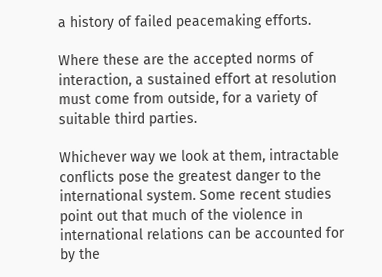a history of failed peacemaking efforts.

Where these are the accepted norms of interaction, a sustained effort at resolution must come from outside, for a variety of suitable third parties.

Whichever way we look at them, intractable conflicts pose the greatest danger to the international system. Some recent studies point out that much of the violence in international relations can be accounted for by the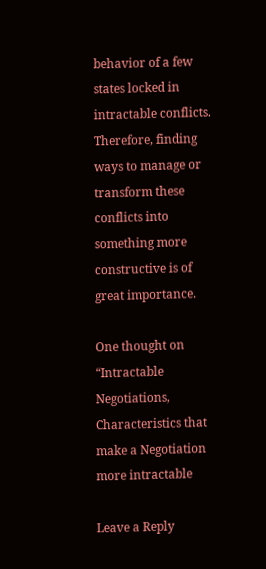behavior of a few states locked in intractable conflicts. Therefore, finding ways to manage or transform these conflicts into something more constructive is of great importance.

One thought on “Intractable Negotiations, Characteristics that make a Negotiation more intractable

Leave a Reply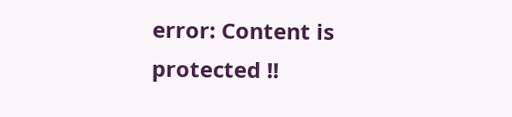error: Content is protected !!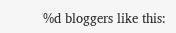%d bloggers like this: